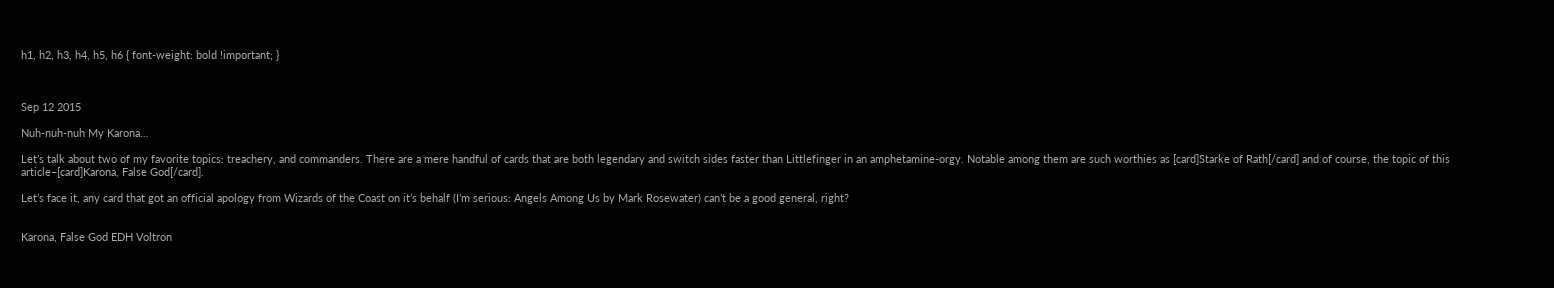h1, h2, h3, h4, h5, h6 { font-weight: bold !important; }



Sep 12 2015

Nuh-nuh-nuh My Karona…

Let’s talk about two of my favorite topics: treachery, and commanders. There are a mere handful of cards that are both legendary and switch sides faster than Littlefinger in an amphetamine-orgy. Notable among them are such worthies as [card]Starke of Rath[/card] and of course, the topic of this article–[card]Karona, False God[/card].

Let’s face it, any card that got an official apology from Wizards of the Coast on it’s behalf (I’m serious: Angels Among Us by Mark Rosewater) can’t be a good general, right?


Karona, False God EDH Voltron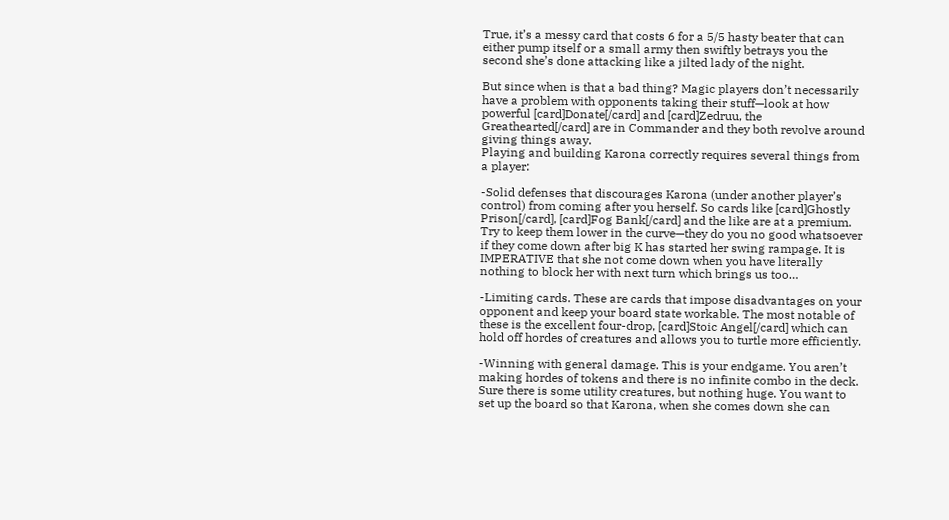True, it’s a messy card that costs 6 for a 5/5 hasty beater that can either pump itself or a small army then swiftly betrays you the second she’s done attacking like a jilted lady of the night.

But since when is that a bad thing? Magic players don’t necessarily have a problem with opponents taking their stuff—look at how powerful [card]Donate[/card] and [card]Zedruu, the Greathearted[/card] are in Commander and they both revolve around giving things away.
Playing and building Karona correctly requires several things from a player:

-Solid defenses that discourages Karona (under another player’s control) from coming after you herself. So cards like [card]Ghostly Prison[/card], [card]Fog Bank[/card] and the like are at a premium. Try to keep them lower in the curve—they do you no good whatsoever if they come down after big K has started her swing rampage. It is IMPERATIVE that she not come down when you have literally nothing to block her with next turn which brings us too…

-Limiting cards. These are cards that impose disadvantages on your opponent and keep your board state workable. The most notable of these is the excellent four-drop, [card]Stoic Angel[/card] which can hold off hordes of creatures and allows you to turtle more efficiently.

-Winning with general damage. This is your endgame. You aren’t making hordes of tokens and there is no infinite combo in the deck. Sure there is some utility creatures, but nothing huge. You want to set up the board so that Karona, when she comes down she can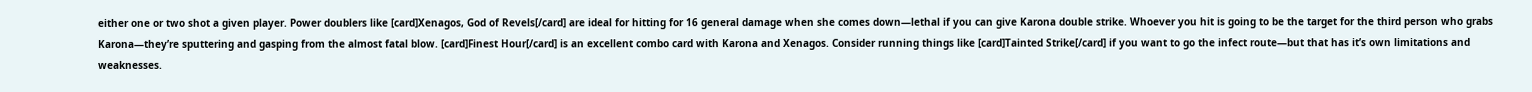either one or two shot a given player. Power doublers like [card]Xenagos, God of Revels[/card] are ideal for hitting for 16 general damage when she comes down—lethal if you can give Karona double strike. Whoever you hit is going to be the target for the third person who grabs Karona—they’re sputtering and gasping from the almost fatal blow. [card]Finest Hour[/card] is an excellent combo card with Karona and Xenagos. Consider running things like [card]Tainted Strike[/card] if you want to go the infect route—but that has it’s own limitations and weaknesses.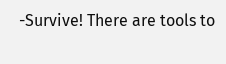-Survive! There are tools to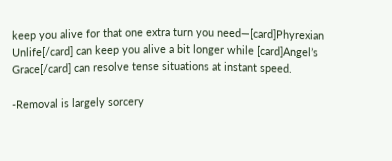keep you alive for that one extra turn you need—[card]Phyrexian Unlife[/card] can keep you alive a bit longer while [card]Angel’s Grace[/card] can resolve tense situations at instant speed.

-Removal is largely sorcery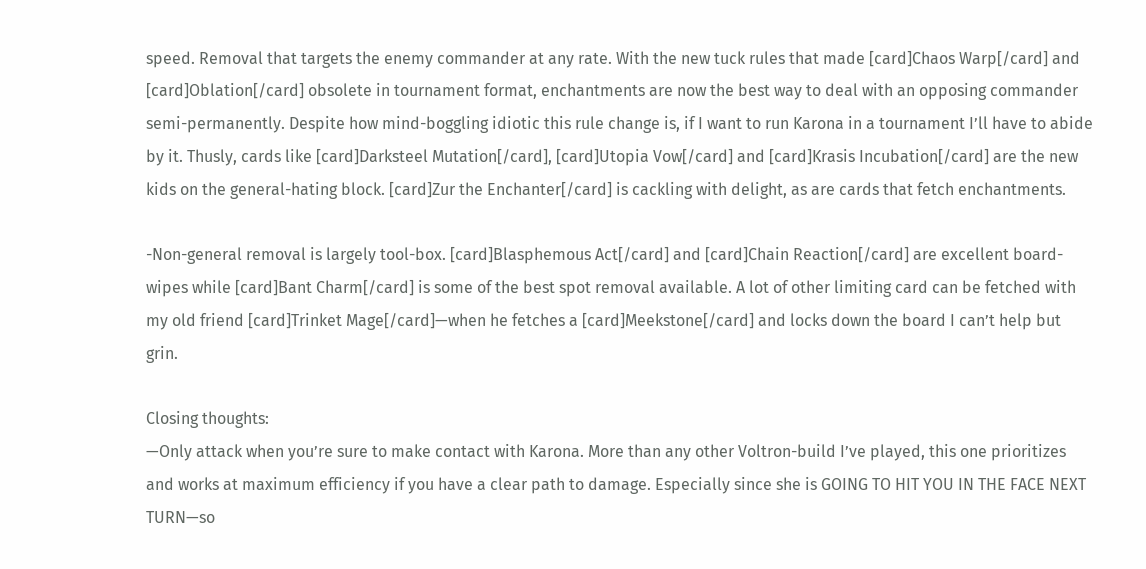speed. Removal that targets the enemy commander at any rate. With the new tuck rules that made [card]Chaos Warp[/card] and [card]Oblation[/card] obsolete in tournament format, enchantments are now the best way to deal with an opposing commander semi-permanently. Despite how mind-boggling idiotic this rule change is, if I want to run Karona in a tournament I’ll have to abide by it. Thusly, cards like [card]Darksteel Mutation[/card], [card]Utopia Vow[/card] and [card]Krasis Incubation[/card] are the new kids on the general-hating block. [card]Zur the Enchanter[/card] is cackling with delight, as are cards that fetch enchantments.

-Non-general removal is largely tool-box. [card]Blasphemous Act[/card] and [card]Chain Reaction[/card] are excellent board-wipes while [card]Bant Charm[/card] is some of the best spot removal available. A lot of other limiting card can be fetched with my old friend [card]Trinket Mage[/card]—when he fetches a [card]Meekstone[/card] and locks down the board I can’t help but grin.

Closing thoughts:
—Only attack when you’re sure to make contact with Karona. More than any other Voltron-build I’ve played, this one prioritizes and works at maximum efficiency if you have a clear path to damage. Especially since she is GOING TO HIT YOU IN THE FACE NEXT TURN—so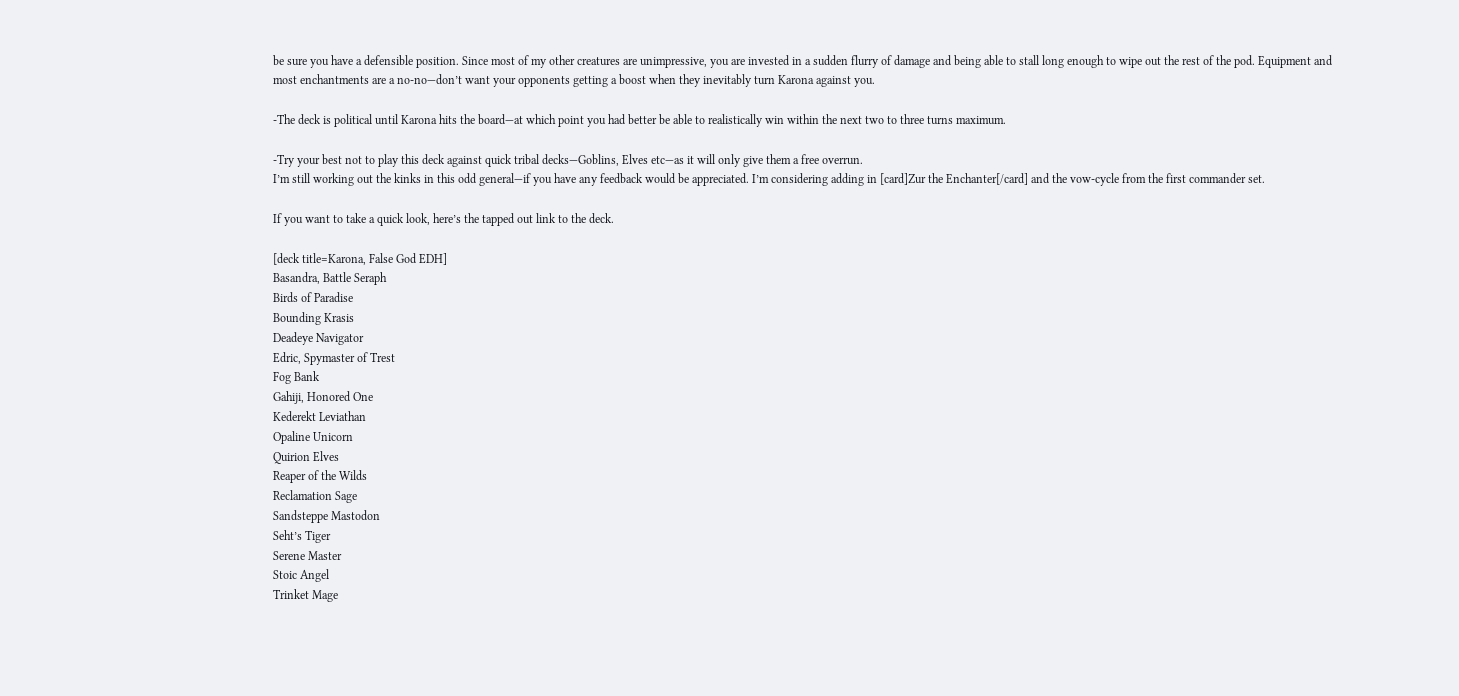be sure you have a defensible position. Since most of my other creatures are unimpressive, you are invested in a sudden flurry of damage and being able to stall long enough to wipe out the rest of the pod. Equipment and most enchantments are a no-no—don’t want your opponents getting a boost when they inevitably turn Karona against you.

-The deck is political until Karona hits the board—at which point you had better be able to realistically win within the next two to three turns maximum.

-Try your best not to play this deck against quick tribal decks—Goblins, Elves etc—as it will only give them a free overrun.
I’m still working out the kinks in this odd general—if you have any feedback would be appreciated. I’m considering adding in [card]Zur the Enchanter[/card] and the vow-cycle from the first commander set.

If you want to take a quick look, here’s the tapped out link to the deck.

[deck title=Karona, False God EDH]
Basandra, Battle Seraph
Birds of Paradise
Bounding Krasis
Deadeye Navigator
Edric, Spymaster of Trest
Fog Bank
Gahiji, Honored One
Kederekt Leviathan
Opaline Unicorn
Quirion Elves
Reaper of the Wilds
Reclamation Sage
Sandsteppe Mastodon
Seht’s Tiger
Serene Master
Stoic Angel
Trinket Mage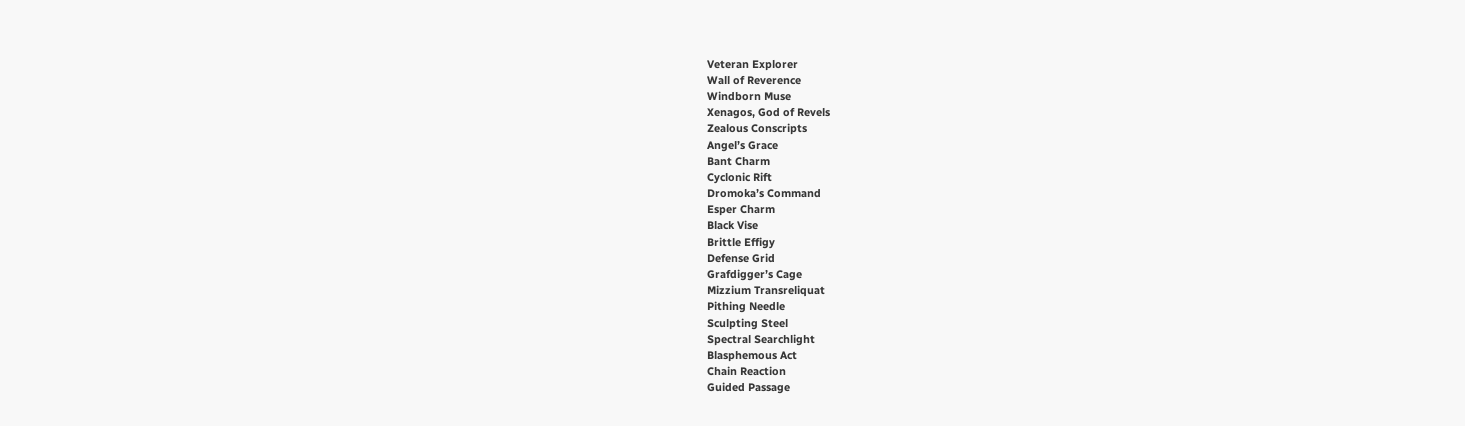Veteran Explorer
Wall of Reverence
Windborn Muse
Xenagos, God of Revels
Zealous Conscripts
Angel’s Grace
Bant Charm
Cyclonic Rift
Dromoka’s Command
Esper Charm
Black Vise
Brittle Effigy
Defense Grid
Grafdigger’s Cage
Mizzium Transreliquat
Pithing Needle
Sculpting Steel
Spectral Searchlight
Blasphemous Act
Chain Reaction
Guided Passage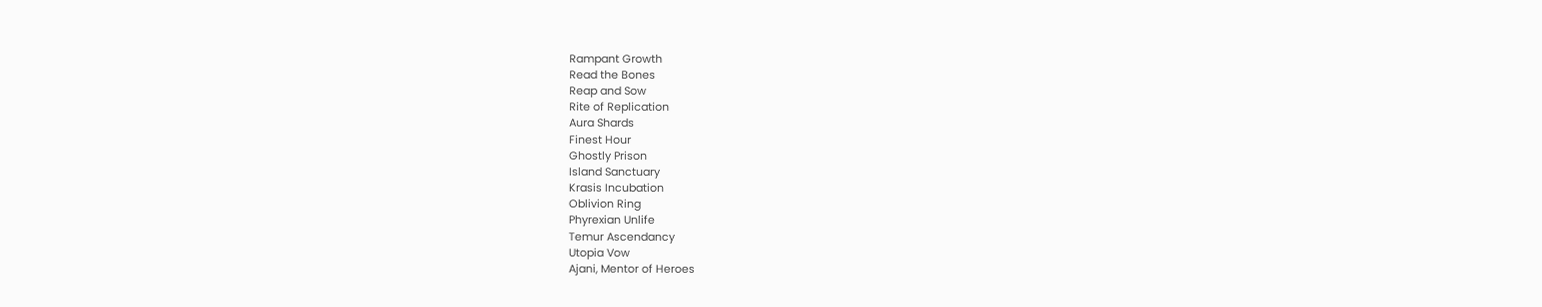Rampant Growth
Read the Bones
Reap and Sow
Rite of Replication
Aura Shards
Finest Hour
Ghostly Prison
Island Sanctuary
Krasis Incubation
Oblivion Ring
Phyrexian Unlife
Temur Ascendancy
Utopia Vow
Ajani, Mentor of Heroes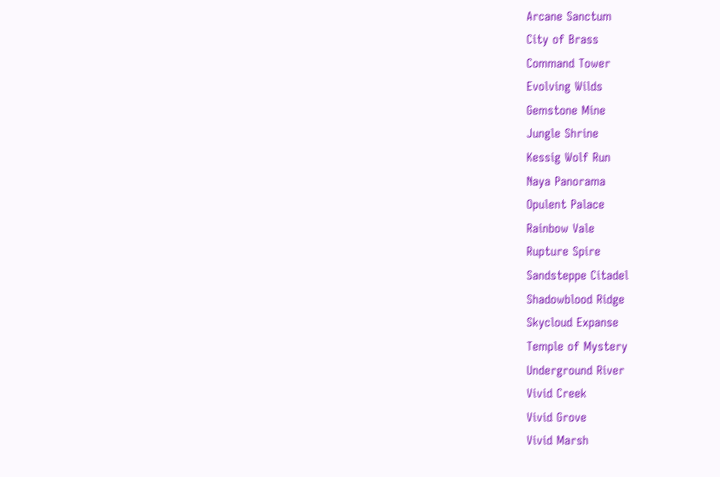Arcane Sanctum
City of Brass
Command Tower
Evolving Wilds
Gemstone Mine
Jungle Shrine
Kessig Wolf Run
Naya Panorama
Opulent Palace
Rainbow Vale
Rupture Spire
Sandsteppe Citadel
Shadowblood Ridge
Skycloud Expanse
Temple of Mystery
Underground River
Vivid Creek
Vivid Grove
Vivid Marsh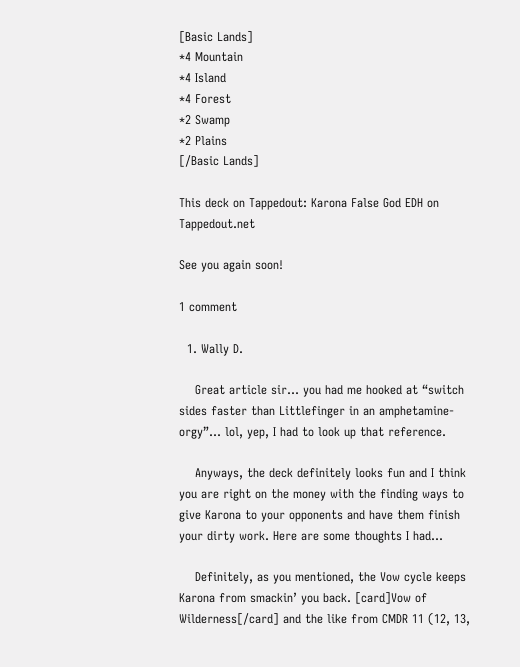[Basic Lands]
*4 Mountain
*4 Island
*4 Forest
*2 Swamp
*2 Plains
[/Basic Lands]

This deck on Tappedout: Karona False God EDH on Tappedout.net

See you again soon!

1 comment

  1. Wally D.

    Great article sir… you had me hooked at “switch sides faster than Littlefinger in an amphetamine-orgy”… lol, yep, I had to look up that reference.

    Anyways, the deck definitely looks fun and I think you are right on the money with the finding ways to give Karona to your opponents and have them finish your dirty work. Here are some thoughts I had…

    Definitely, as you mentioned, the Vow cycle keeps Karona from smackin’ you back. [card]Vow of Wilderness[/card] and the like from CMDR 11 (12, 13,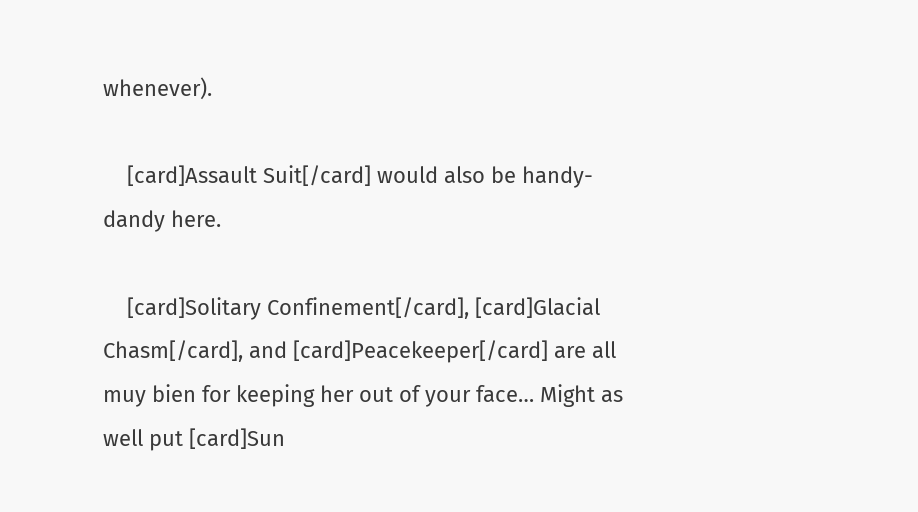whenever).

    [card]Assault Suit[/card] would also be handy-dandy here.

    [card]Solitary Confinement[/card], [card]Glacial Chasm[/card], and [card]Peacekeeper[/card] are all muy bien for keeping her out of your face… Might as well put [card]Sun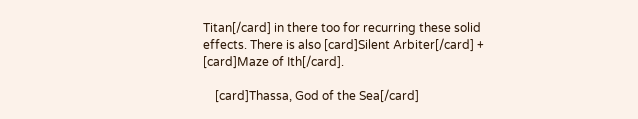Titan[/card] in there too for recurring these solid effects. There is also [card]Silent Arbiter[/card] + [card]Maze of Ith[/card].

    [card]Thassa, God of the Sea[/card]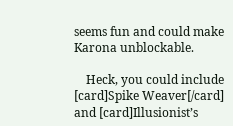seems fun and could make Karona unblockable.

    Heck, you could include [card]Spike Weaver[/card] and [card]Illusionist’s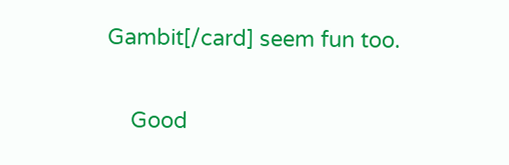Gambit[/card] seem fun too.

    Good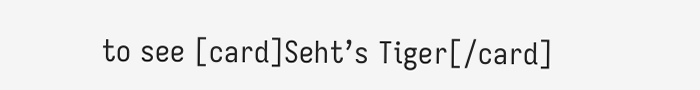to see [card]Seht’s Tiger[/card]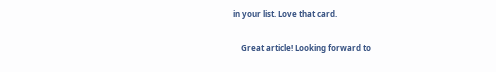in your list. Love that card.

    Great article! Looking forward to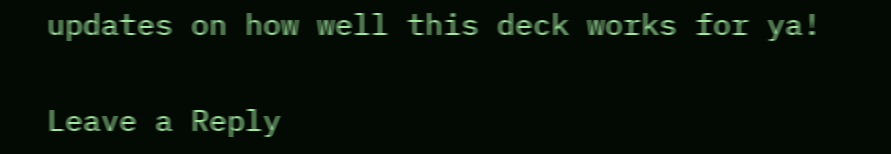updates on how well this deck works for ya!

Leave a Reply